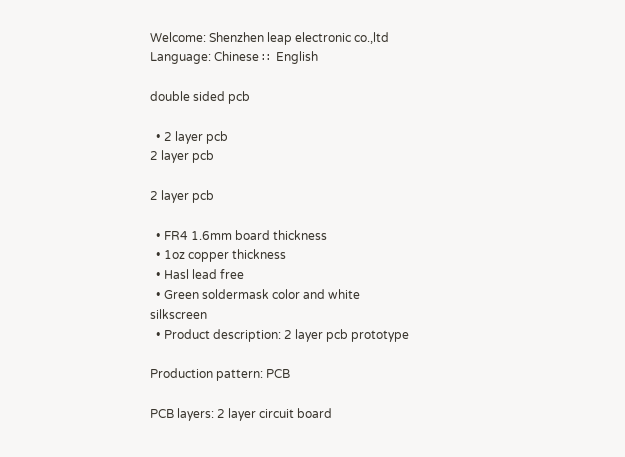Welcome: Shenzhen leap electronic co.,ltd
Language: Chinese ∷  English

double sided pcb

  • 2 layer pcb
2 layer pcb

2 layer pcb

  • FR4 1.6mm board thickness
  • 1oz copper thickness
  • Hasl lead free
  • Green soldermask color and white silkscreen
  • Product description: 2 layer pcb prototype

Production pattern: PCB

PCB layers: 2 layer circuit board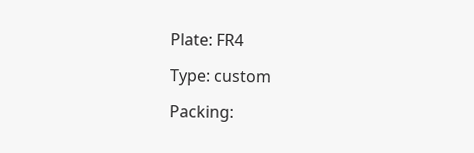Plate: FR4

Type: custom

Packing: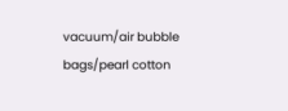vacuum/air bubble bags/pearl cotton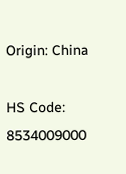Origin: China

HS Code: 8534009000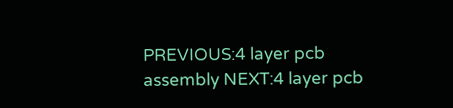PREVIOUS:4 layer pcb assembly NEXT:4 layer pcb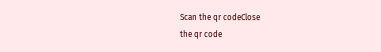Scan the qr codeClose
the qr code